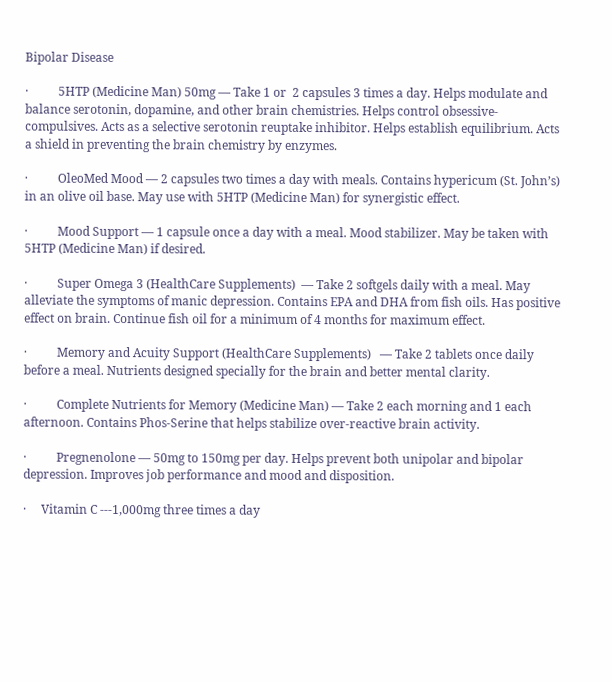Bipolar Disease

·          5HTP (Medicine Man) 50mg — Take 1 or  2 capsules 3 times a day. Helps modulate and  balance serotonin, dopamine, and other brain chemistries. Helps control obsessive-compulsives. Acts as a selective serotonin reuptake inhibitor. Helps establish equilibrium. Acts a shield in preventing the brain chemistry by enzymes.

·          OleoMed Mood — 2 capsules two times a day with meals. Contains hypericum (St. John’s) in an olive oil base. May use with 5HTP (Medicine Man) for synergistic effect.

·          Mood Support — 1 capsule once a day with a meal. Mood stabilizer. May be taken with 5HTP (Medicine Man) if desired.

·          Super Omega 3 (HealthCare Supplements)  — Take 2 softgels daily with a meal. May alleviate the symptoms of manic depression. Contains EPA and DHA from fish oils. Has positive effect on brain. Continue fish oil for a minimum of 4 months for maximum effect.

·          Memory and Acuity Support (HealthCare Supplements)   — Take 2 tablets once daily before a meal. Nutrients designed specially for the brain and better mental clarity.

·          Complete Nutrients for Memory (Medicine Man) — Take 2 each morning and 1 each afternoon. Contains Phos-Serine that helps stabilize over-reactive brain activity.

·          Pregnenolone — 50mg to 150mg per day. Helps prevent both unipolar and bipolar depression. Improves job performance and mood and disposition.

·     Vitamin C ---1,000mg three times a day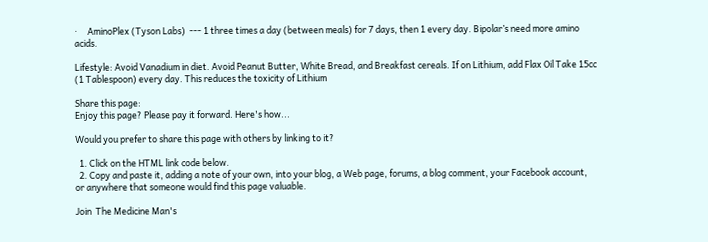·     AminoPlex (Tyson Labs)  --- 1 three times a day (between meals) for 7 days, then 1 every day. Bipolar’s need more amino acids.

Lifestyle: Avoid Vanadium in diet. Avoid Peanut Butter, White Bread, and Breakfast cereals. If on Lithium, add Flax Oil Take 15cc (1 Tablespoon) every day. This reduces the toxicity of Lithium

Share this page:
Enjoy this page? Please pay it forward. Here's how...

Would you prefer to share this page with others by linking to it?

  1. Click on the HTML link code below.
  2. Copy and paste it, adding a note of your own, into your blog, a Web page, forums, a blog comment, your Facebook account, or anywhere that someone would find this page valuable.

Join  The Medicine Man's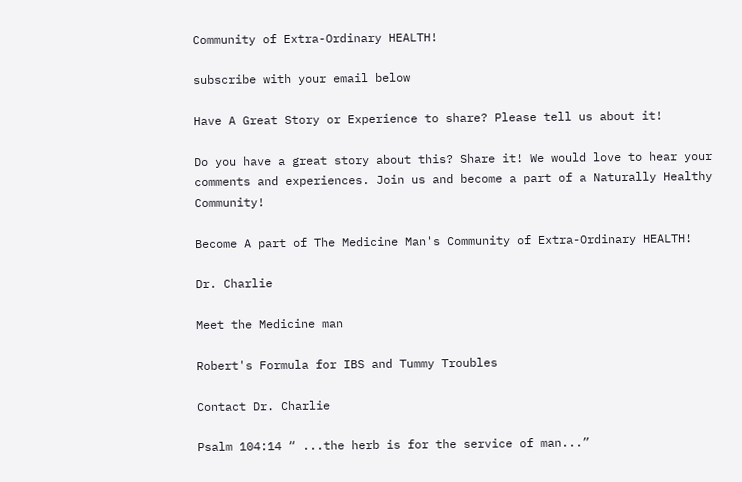Community of Extra-Ordinary HEALTH!

subscribe with your email below

Have A Great Story or Experience to share? Please tell us about it!

Do you have a great story about this? Share it! We would love to hear your comments and experiences. Join us and become a part of a Naturally Healthy Community!

Become A part of The Medicine Man's Community of Extra-Ordinary HEALTH!

Dr. Charlie

Meet the Medicine man

Robert's Formula for IBS and Tummy Troubles

Contact Dr. Charlie

Psalm 104:14 “ ...the herb is for the service of man...”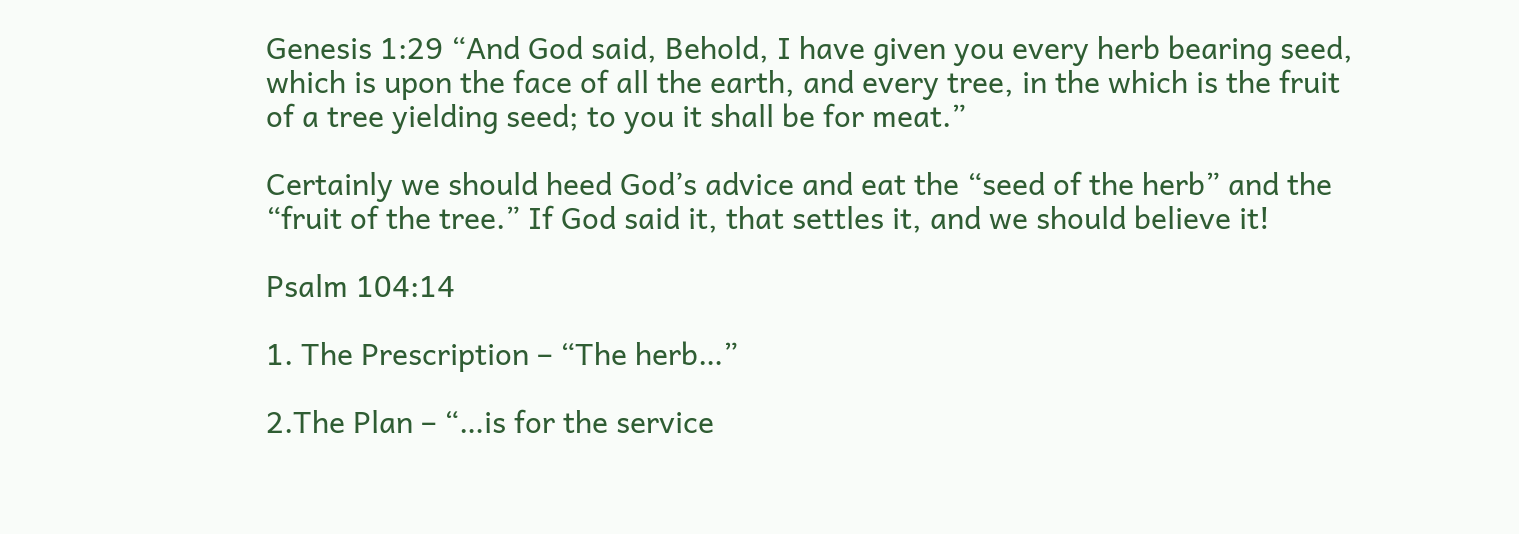Genesis 1:29 “And God said, Behold, I have given you every herb bearing seed, which is upon the face of all the earth, and every tree, in the which is the fruit of a tree yielding seed; to you it shall be for meat.”

Certainly we should heed God’s advice and eat the “seed of the herb” and the “fruit of the tree.” If God said it, that settles it, and we should believe it!

Psalm 104:14

1. The Prescription – “The herb…”

2.The Plan – “…is for the service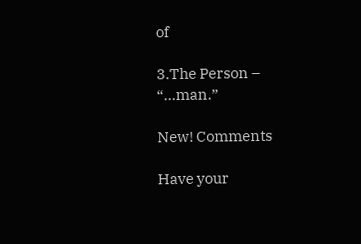of

3.The Person – “…man.”

New! Comments

Have your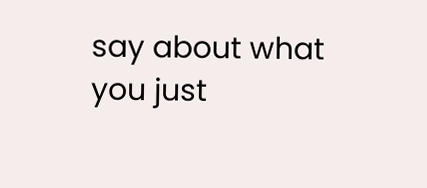say about what you just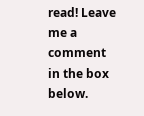read! Leave me a comment in the box below.